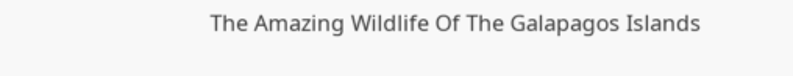The Amazing Wildlife Of The Galapagos Islands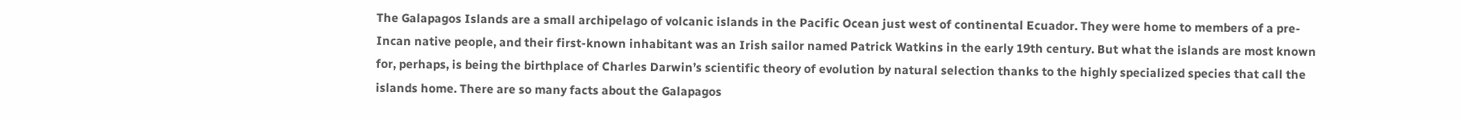The Galapagos Islands are a small archipelago of volcanic islands in the Pacific Ocean just west of continental Ecuador. They were home to members of a pre-Incan native people, and their first-known inhabitant was an Irish sailor named Patrick Watkins in the early 19th century. But what the islands are most known for, perhaps, is being the birthplace of Charles Darwin’s scientific theory of evolution by natural selection thanks to the highly specialized species that call the islands home. There are so many facts about the Galapagos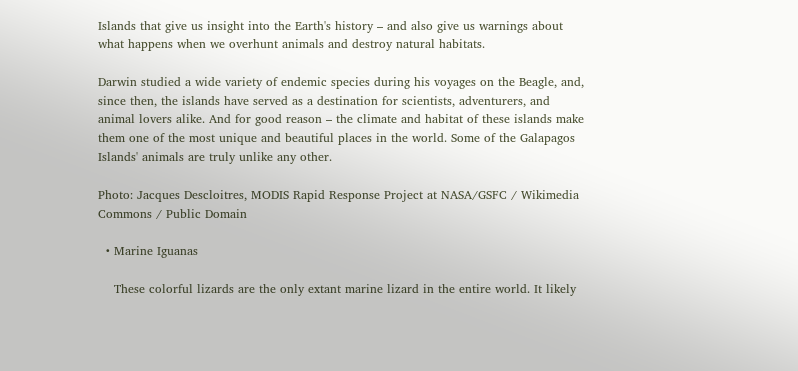Islands that give us insight into the Earth's history – and also give us warnings about what happens when we overhunt animals and destroy natural habitats.

Darwin studied a wide variety of endemic species during his voyages on the Beagle, and, since then, the islands have served as a destination for scientists, adventurers, and animal lovers alike. And for good reason – the climate and habitat of these islands make them one of the most unique and beautiful places in the world. Some of the Galapagos Islands' animals are truly unlike any other.

Photo: Jacques Descloitres, MODIS Rapid Response Project at NASA/GSFC / Wikimedia Commons / Public Domain

  • Marine Iguanas

    These colorful lizards are the only extant marine lizard in the entire world. It likely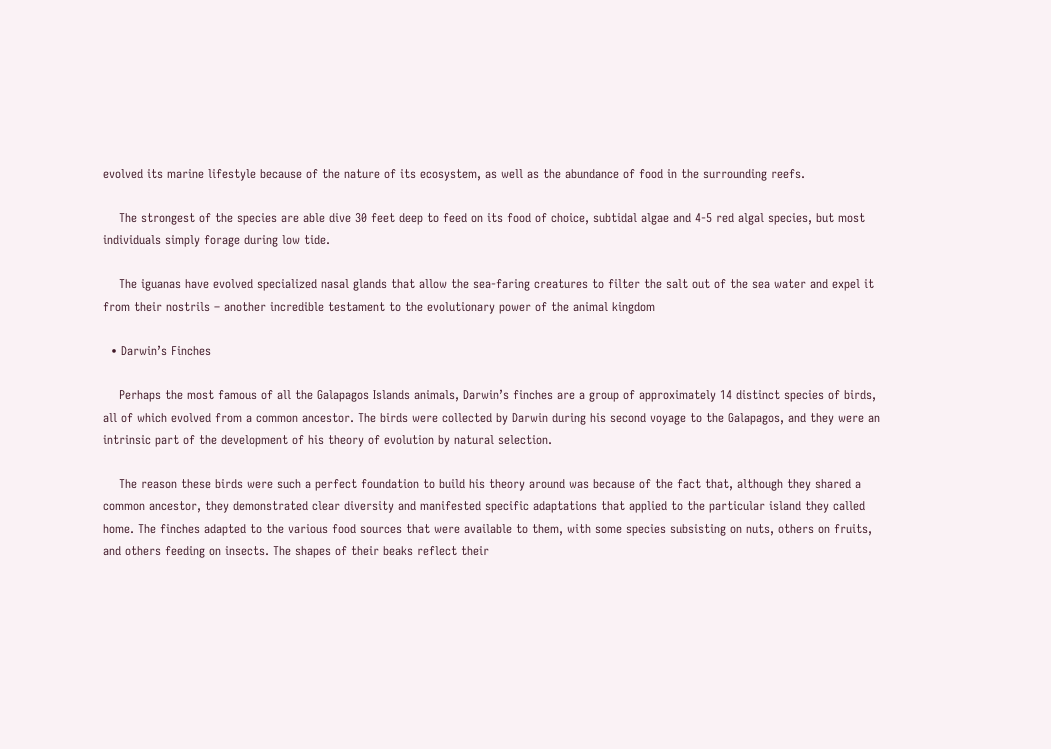evolved its marine lifestyle because of the nature of its ecosystem, as well as the abundance of food in the surrounding reefs.

    The strongest of the species are able dive 30 feet deep to feed on its food of choice, subtidal algae and 4-5 red algal species, but most individuals simply forage during low tide.

    The iguanas have evolved specialized nasal glands that allow the sea-faring creatures to filter the salt out of the sea water and expel it from their nostrils – another incredible testament to the evolutionary power of the animal kingdom

  • Darwin’s Finches

    Perhaps the most famous of all the Galapagos Islands animals, Darwin’s finches are a group of approximately 14 distinct species of birds, all of which evolved from a common ancestor. The birds were collected by Darwin during his second voyage to the Galapagos, and they were an intrinsic part of the development of his theory of evolution by natural selection.

    The reason these birds were such a perfect foundation to build his theory around was because of the fact that, although they shared a common ancestor, they demonstrated clear diversity and manifested specific adaptations that applied to the particular island they called home. The finches adapted to the various food sources that were available to them, with some species subsisting on nuts, others on fruits, and others feeding on insects. The shapes of their beaks reflect their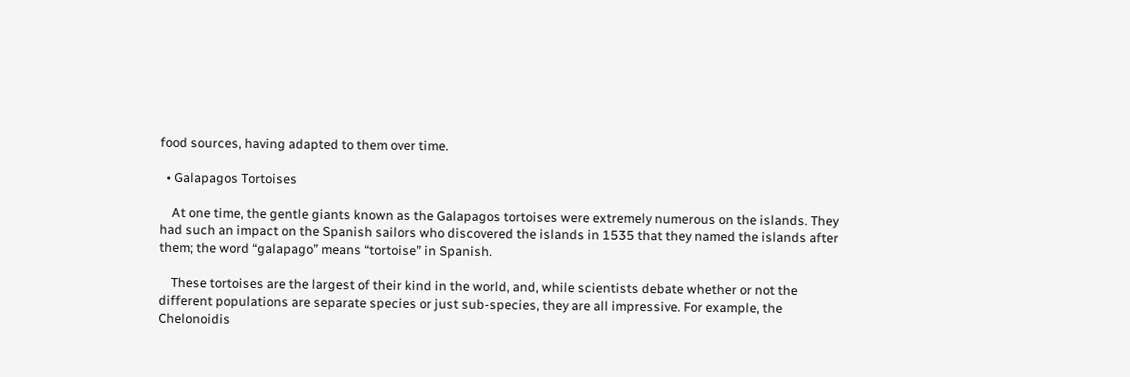food sources, having adapted to them over time.

  • Galapagos Tortoises

    At one time, the gentle giants known as the Galapagos tortoises were extremely numerous on the islands. They had such an impact on the Spanish sailors who discovered the islands in 1535 that they named the islands after them; the word “galapago” means “tortoise” in Spanish.

    These tortoises are the largest of their kind in the world, and, while scientists debate whether or not the different populations are separate species or just sub-species, they are all impressive. For example, the Chelonoidis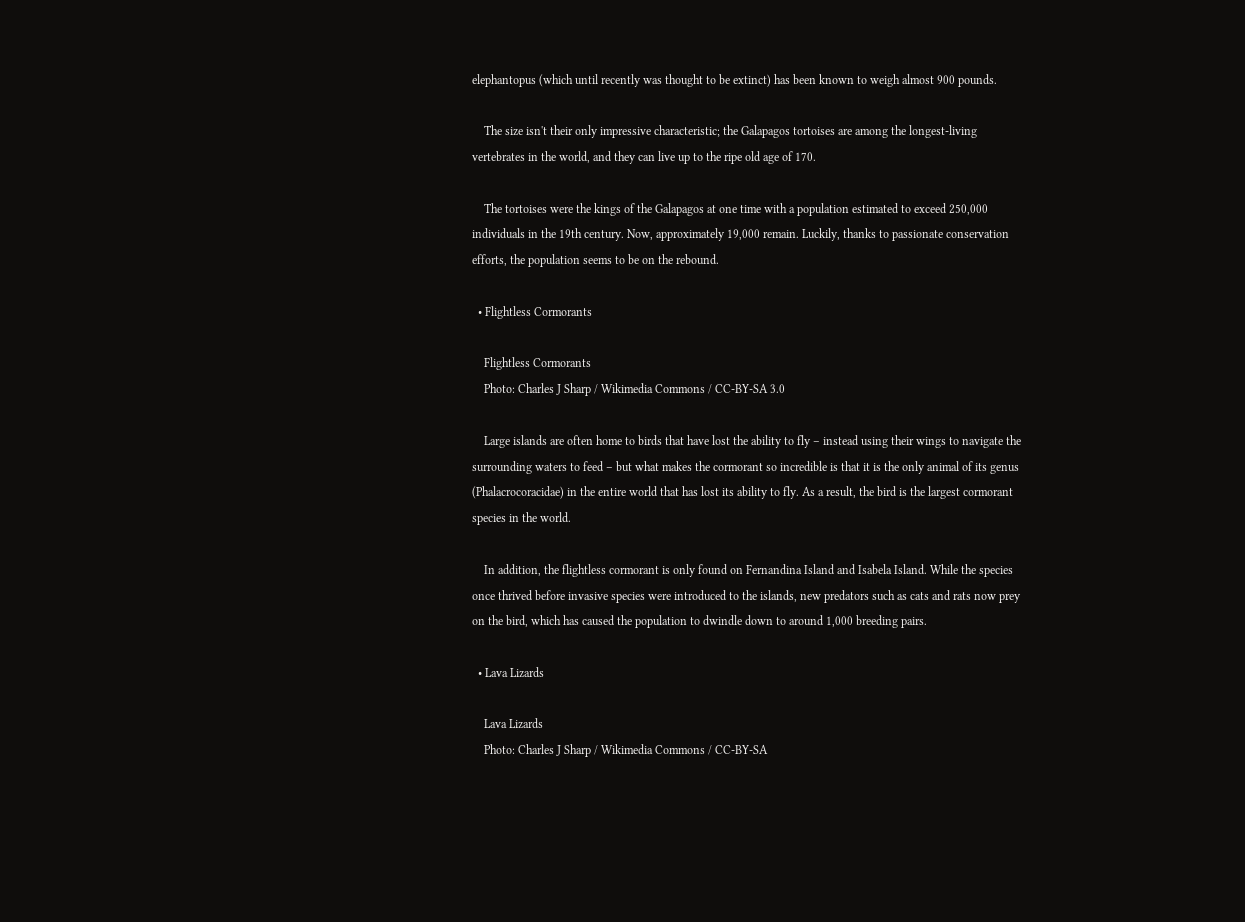elephantopus (which until recently was thought to be extinct) has been known to weigh almost 900 pounds.

    The size isn't their only impressive characteristic; the Galapagos tortoises are among the longest-living vertebrates in the world, and they can live up to the ripe old age of 170.

    The tortoises were the kings of the Galapagos at one time with a population estimated to exceed 250,000 individuals in the 19th century. Now, approximately 19,000 remain. Luckily, thanks to passionate conservation efforts, the population seems to be on the rebound.

  • Flightless Cormorants

    Flightless Cormorants
    Photo: Charles J Sharp / Wikimedia Commons / CC-BY-SA 3.0

    Large islands are often home to birds that have lost the ability to fly – instead using their wings to navigate the surrounding waters to feed – but what makes the cormorant so incredible is that it is the only animal of its genus (Phalacrocoracidae) in the entire world that has lost its ability to fly. As a result, the bird is the largest cormorant species in the world.

    In addition, the flightless cormorant is only found on Fernandina Island and Isabela Island. While the species once thrived before invasive species were introduced to the islands, new predators such as cats and rats now prey on the bird, which has caused the population to dwindle down to around 1,000 breeding pairs.

  • Lava Lizards

    Lava Lizards
    Photo: Charles J Sharp / Wikimedia Commons / CC-BY-SA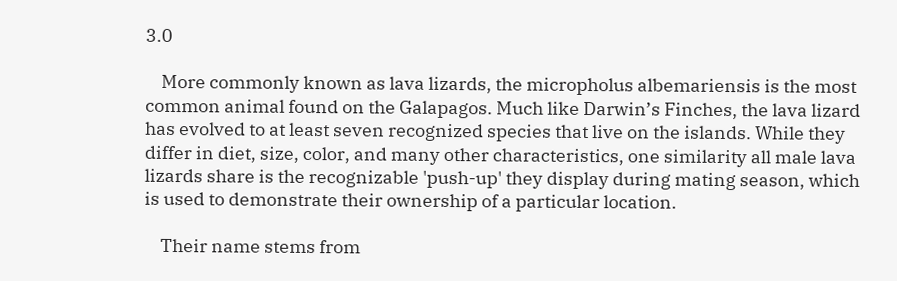3.0

    More commonly known as lava lizards, the micropholus albemariensis is the most common animal found on the Galapagos. Much like Darwin’s Finches, the lava lizard has evolved to at least seven recognized species that live on the islands. While they differ in diet, size, color, and many other characteristics, one similarity all male lava lizards share is the recognizable 'push-up' they display during mating season, which is used to demonstrate their ownership of a particular location.

    Their name stems from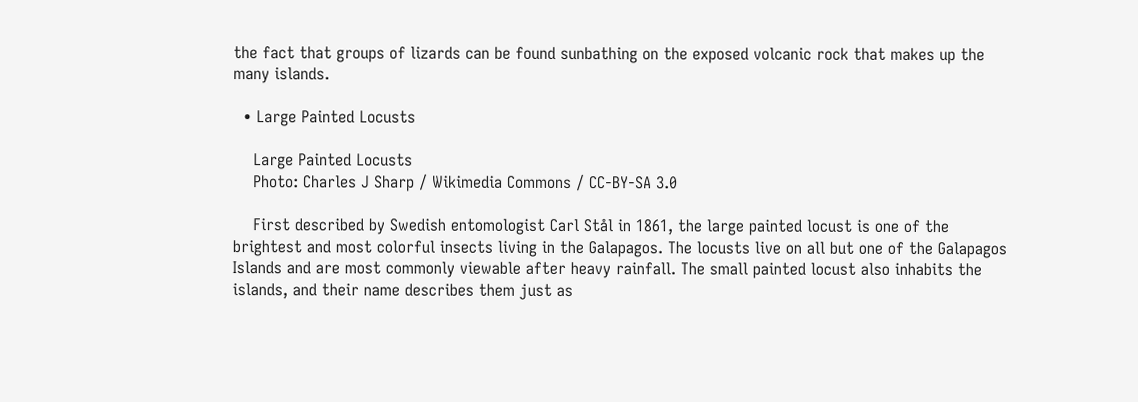the fact that groups of lizards can be found sunbathing on the exposed volcanic rock that makes up the many islands.

  • Large Painted Locusts

    Large Painted Locusts
    Photo: Charles J Sharp / Wikimedia Commons / CC-BY-SA 3.0

    First described by Swedish entomologist Carl Stål in 1861, the large painted locust is one of the brightest and most colorful insects living in the Galapagos. The locusts live on all but one of the Galapagos Islands and are most commonly viewable after heavy rainfall. The small painted locust also inhabits the islands, and their name describes them just as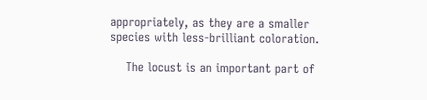appropriately, as they are a smaller species with less-brilliant coloration.

    The locust is an important part of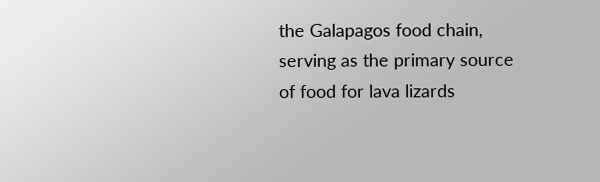the Galapagos food chain, serving as the primary source of food for lava lizards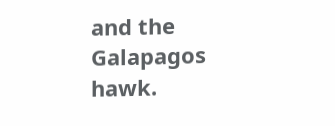and the Galapagos hawk.